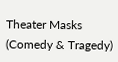Theater Masks (Comedy & Tragedy)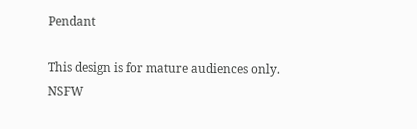Pendant

This design is for mature audiences only. NSFW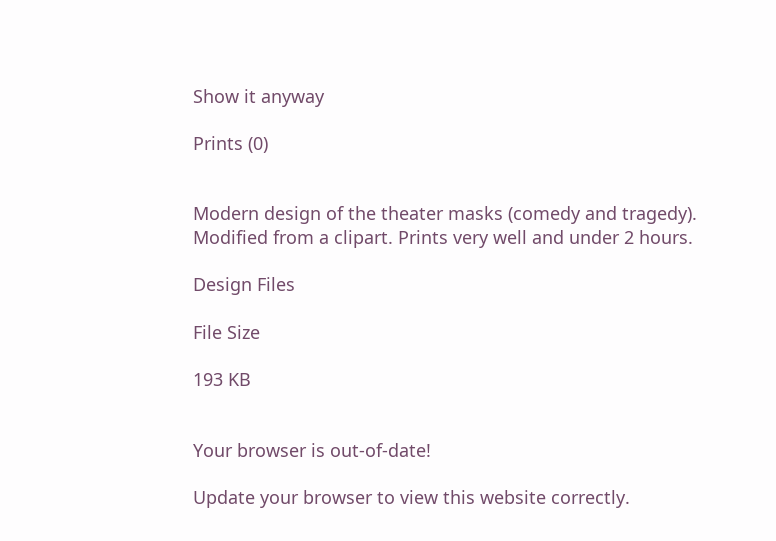Show it anyway

Prints (0)


Modern design of the theater masks (comedy and tragedy). Modified from a clipart. Prints very well and under 2 hours.

Design Files

File Size

193 KB


Your browser is out-of-date!

Update your browser to view this website correctly.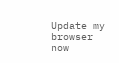Update my browser now